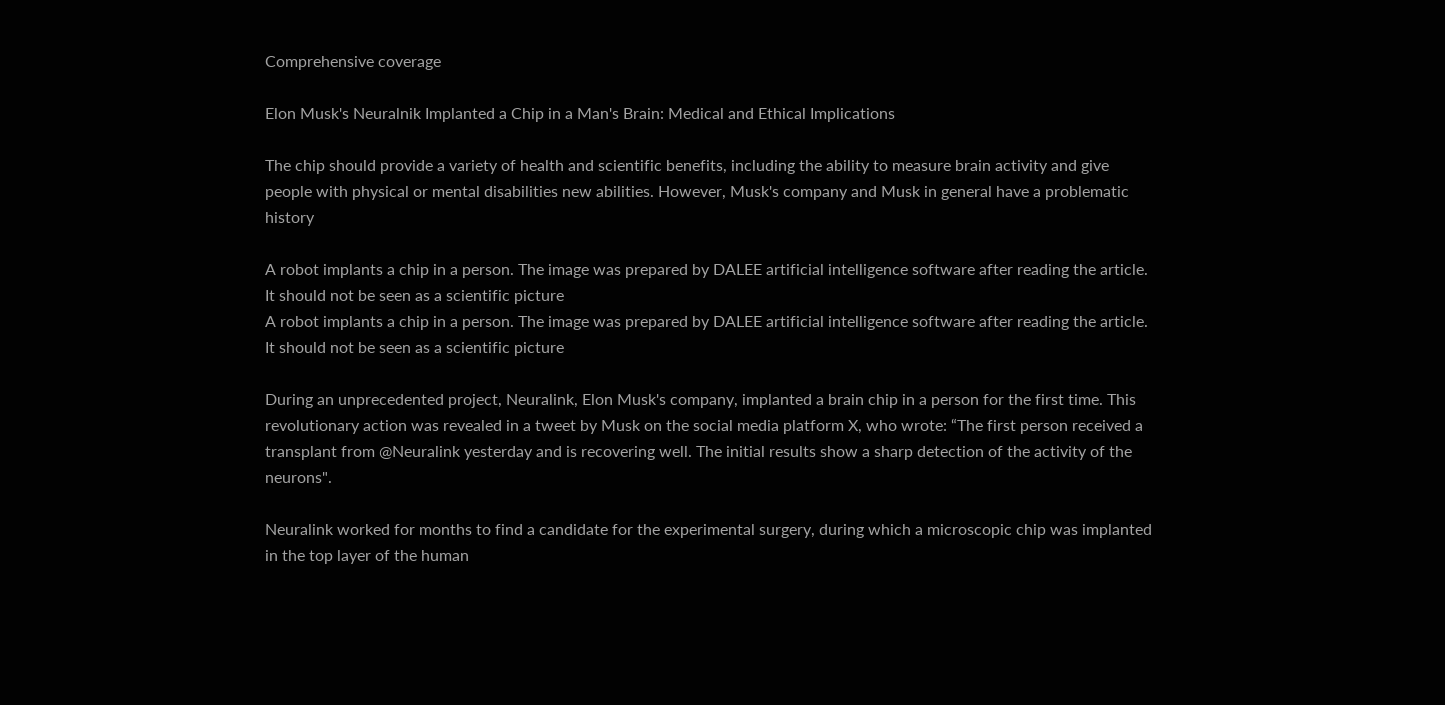Comprehensive coverage

Elon Musk's Neuralnik Implanted a Chip in a Man's Brain: Medical and Ethical Implications

The chip should provide a variety of health and scientific benefits, including the ability to measure brain activity and give people with physical or mental disabilities new abilities. However, Musk's company and Musk in general have a problematic history

A robot implants a chip in a person. The image was prepared by DALEE artificial intelligence software after reading the article. It should not be seen as a scientific picture
A robot implants a chip in a person. The image was prepared by DALEE artificial intelligence software after reading the article. It should not be seen as a scientific picture

During an unprecedented project, Neuralink, Elon Musk's company, implanted a brain chip in a person for the first time. This revolutionary action was revealed in a tweet by Musk on the social media platform X, who wrote: “The first person received a transplant from @Neuralink yesterday and is recovering well. The initial results show a sharp detection of the activity of the neurons".

Neuralink worked for months to find a candidate for the experimental surgery, during which a microscopic chip was implanted in the top layer of the human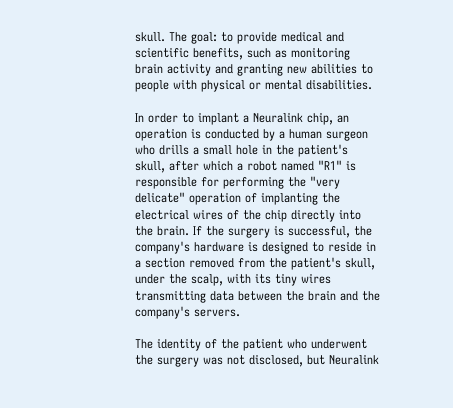skull. The goal: to provide medical and scientific benefits, such as monitoring brain activity and granting new abilities to people with physical or mental disabilities.

In order to implant a Neuralink chip, an operation is conducted by a human surgeon who drills a small hole in the patient's skull, after which a robot named "R1" is responsible for performing the "very delicate" operation of implanting the electrical wires of the chip directly into the brain. If the surgery is successful, the company's hardware is designed to reside in a section removed from the patient's skull, under the scalp, with its tiny wires transmitting data between the brain and the company's servers.

The identity of the patient who underwent the surgery was not disclosed, but Neuralink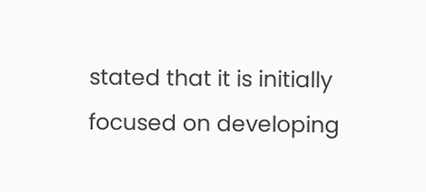stated that it is initially focused on developing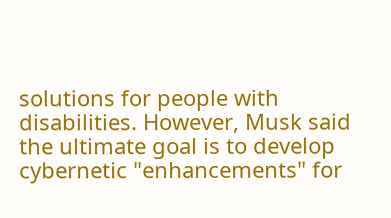solutions for people with disabilities. However, Musk said the ultimate goal is to develop cybernetic "enhancements" for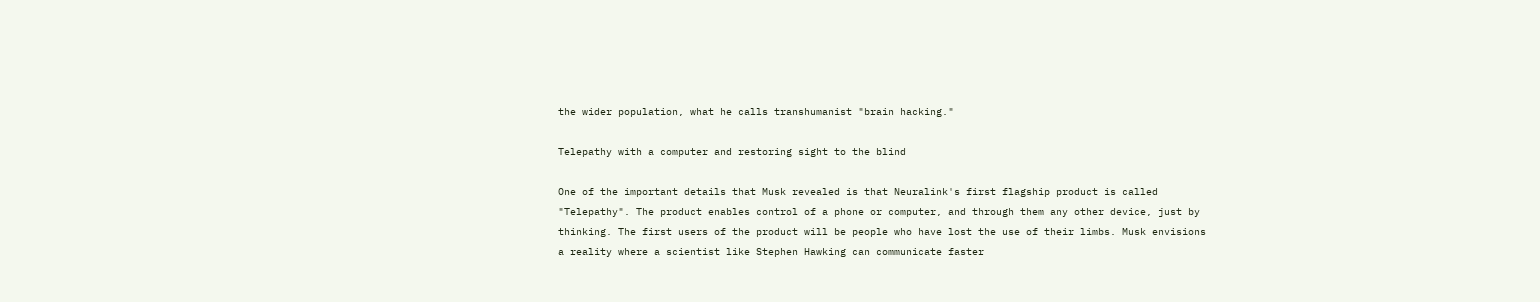the wider population, what he calls transhumanist "brain hacking."

Telepathy with a computer and restoring sight to the blind

One of the important details that Musk revealed is that Neuralink's first flagship product is called "Telepathy". The product enables control of a phone or computer, and through them any other device, just by thinking. The first users of the product will be people who have lost the use of their limbs. Musk envisions a reality where a scientist like Stephen Hawking can communicate faster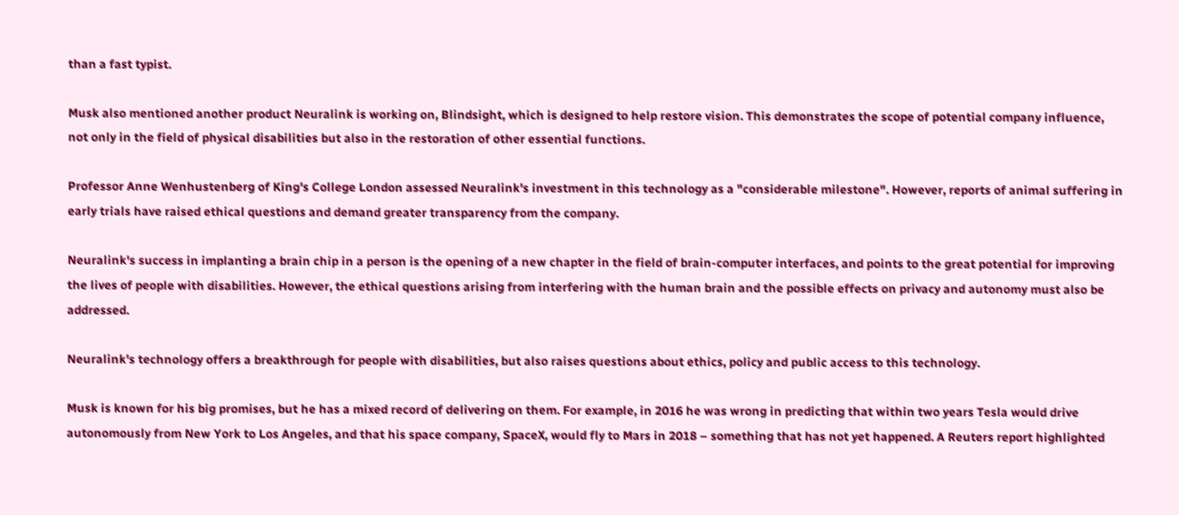than a fast typist.

Musk also mentioned another product Neuralink is working on, Blindsight, which is designed to help restore vision. This demonstrates the scope of potential company influence, not only in the field of physical disabilities but also in the restoration of other essential functions.

Professor Anne Wenhustenberg of King's College London assessed Neuralink's investment in this technology as a "considerable milestone". However, reports of animal suffering in early trials have raised ethical questions and demand greater transparency from the company.

Neuralink's success in implanting a brain chip in a person is the opening of a new chapter in the field of brain-computer interfaces, and points to the great potential for improving the lives of people with disabilities. However, the ethical questions arising from interfering with the human brain and the possible effects on privacy and autonomy must also be addressed.

Neuralink's technology offers a breakthrough for people with disabilities, but also raises questions about ethics, policy and public access to this technology.

Musk is known for his big promises, but he has a mixed record of delivering on them. For example, in 2016 he was wrong in predicting that within two years Tesla would drive autonomously from New York to Los Angeles, and that his space company, SpaceX, would fly to Mars in 2018 – something that has not yet happened. A Reuters report highlighted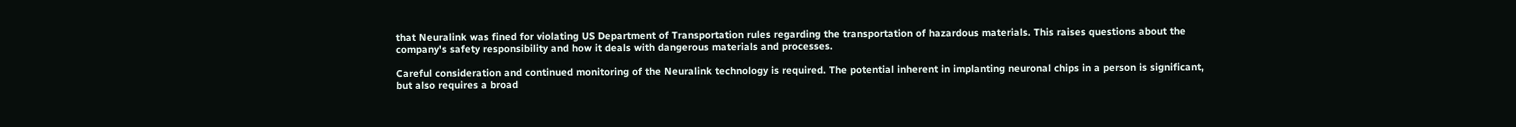that Neuralink was fined for violating US Department of Transportation rules regarding the transportation of hazardous materials. This raises questions about the company's safety responsibility and how it deals with dangerous materials and processes.

Careful consideration and continued monitoring of the Neuralink technology is required. The potential inherent in implanting neuronal chips in a person is significant, but also requires a broad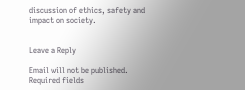discussion of ethics, safety and impact on society.


Leave a Reply

Email will not be published. Required fields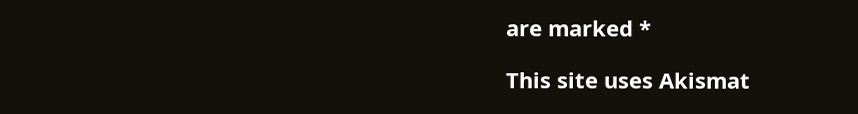are marked *

This site uses Akismat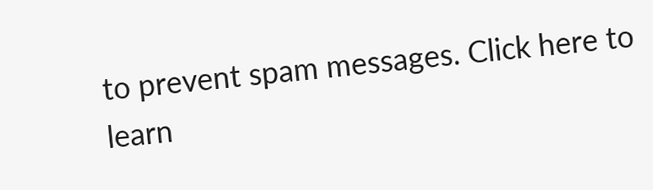to prevent spam messages. Click here to learn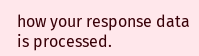how your response data is processed.